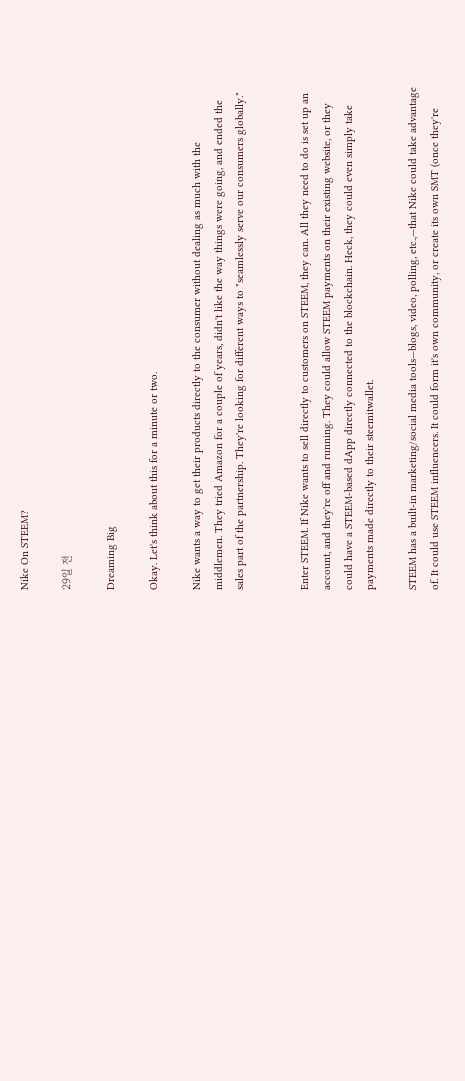Nike On STEEM?

29일 전

Dreaming Big

Okay. Let's think about this for a minute or two.

Nike wants a way to get their products directly to the consumer without dealing as much with the middlemen. They tried Amazon for a couple of years, didn't like the way things were going, and ended the sales part of the partnership. They're looking for different ways to "seamlessly serve our consumers globally."


Enter STEEM. If Nike wants to sell directly to customers on STEEM, they can. All they need to do is set up an account, and they're off and running. They could allow STEEM payments on their existing website, or they could have a STEEM-based dApp directly connected to the blockchain. Heck, they could even simply take payments made directly to their steemitwallet.

STEEM has a built-in marketing/social media tools—blogs, video, polling, etc.,—that Nike could take advantage of. It could use STEEM influencers. It could form it's own community, or create its own SMT (once they're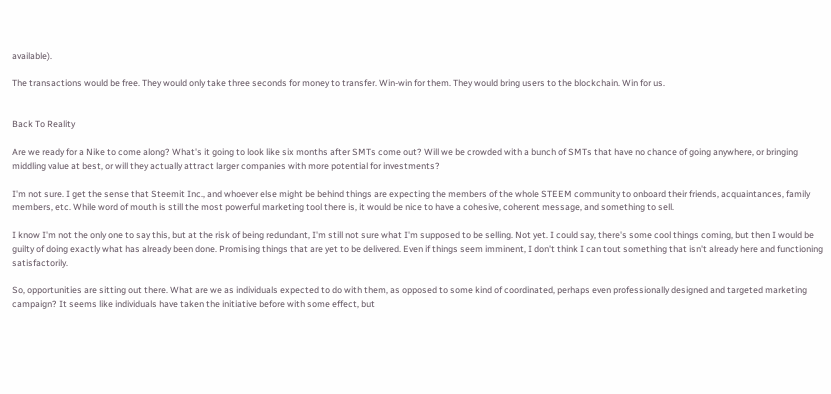available).

The transactions would be free. They would only take three seconds for money to transfer. Win-win for them. They would bring users to the blockchain. Win for us.


Back To Reality

Are we ready for a Nike to come along? What's it going to look like six months after SMTs come out? Will we be crowded with a bunch of SMTs that have no chance of going anywhere, or bringing middling value at best, or will they actually attract larger companies with more potential for investments?

I'm not sure. I get the sense that Steemit Inc., and whoever else might be behind things are expecting the members of the whole STEEM community to onboard their friends, acquaintances, family members, etc. While word of mouth is still the most powerful marketing tool there is, it would be nice to have a cohesive, coherent message, and something to sell.

I know I'm not the only one to say this, but at the risk of being redundant, I'm still not sure what I'm supposed to be selling. Not yet. I could say, there's some cool things coming, but then I would be guilty of doing exactly what has already been done. Promising things that are yet to be delivered. Even if things seem imminent, I don't think I can tout something that isn't already here and functioning satisfactorily.

So, opportunities are sitting out there. What are we as individuals expected to do with them, as opposed to some kind of coordinated, perhaps even professionally designed and targeted marketing campaign? It seems like individuals have taken the initiative before with some effect, but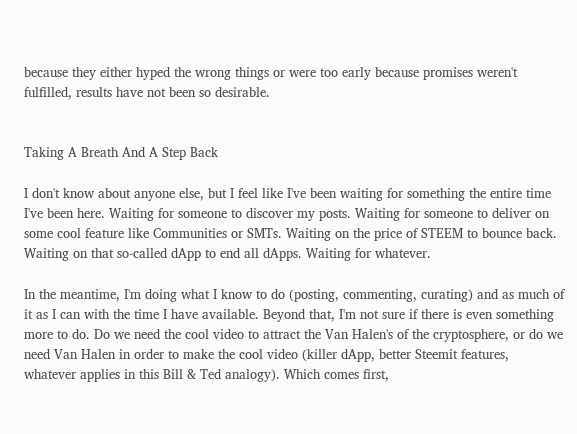because they either hyped the wrong things or were too early because promises weren't fulfilled, results have not been so desirable.


Taking A Breath And A Step Back

I don't know about anyone else, but I feel like I've been waiting for something the entire time I've been here. Waiting for someone to discover my posts. Waiting for someone to deliver on some cool feature like Communities or SMTs. Waiting on the price of STEEM to bounce back. Waiting on that so-called dApp to end all dApps. Waiting for whatever.

In the meantime, I'm doing what I know to do (posting, commenting, curating) and as much of it as I can with the time I have available. Beyond that, I'm not sure if there is even something more to do. Do we need the cool video to attract the Van Halen's of the cryptosphere, or do we need Van Halen in order to make the cool video (killer dApp, better Steemit features, whatever applies in this Bill & Ted analogy). Which comes first,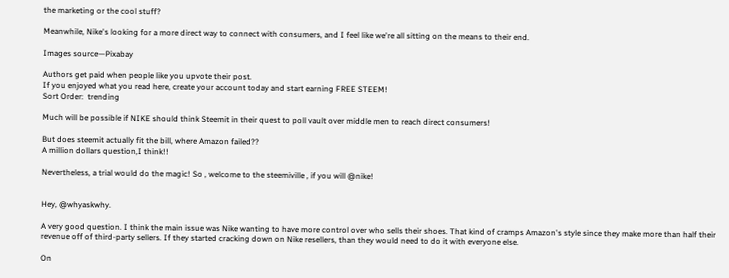the marketing or the cool stuff?

Meanwhile, Nike's looking for a more direct way to connect with consumers, and I feel like we're all sitting on the means to their end.

Images source—Pixabay

Authors get paid when people like you upvote their post.
If you enjoyed what you read here, create your account today and start earning FREE STEEM!
Sort Order:  trending

Much will be possible if NIKE should think Steemit in their quest to poll vault over middle men to reach direct consumers!

But does steemit actually fit the bill, where Amazon failed??
A million dollars question,I think!!

Nevertheless, a trial would do the magic! So , welcome to the steemiville , if you will @nike!


Hey, @whyaskwhy.

A very good question. I think the main issue was Nike wanting to have more control over who sells their shoes. That kind of cramps Amazon's style since they make more than half their revenue off of third-party sellers. If they started cracking down on Nike resellers, than they would need to do it with everyone else.

On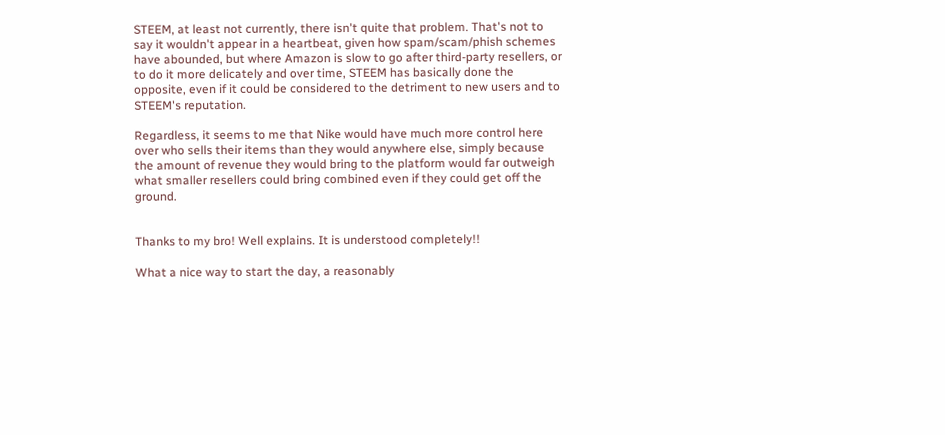STEEM, at least not currently, there isn't quite that problem. That's not to say it wouldn't appear in a heartbeat, given how spam/scam/phish schemes have abounded, but where Amazon is slow to go after third-party resellers, or to do it more delicately and over time, STEEM has basically done the opposite, even if it could be considered to the detriment to new users and to STEEM's reputation.

Regardless, it seems to me that Nike would have much more control here over who sells their items than they would anywhere else, simply because the amount of revenue they would bring to the platform would far outweigh what smaller resellers could bring combined even if they could get off the ground.


Thanks to my bro! Well explains. It is understood completely!!

What a nice way to start the day, a reasonably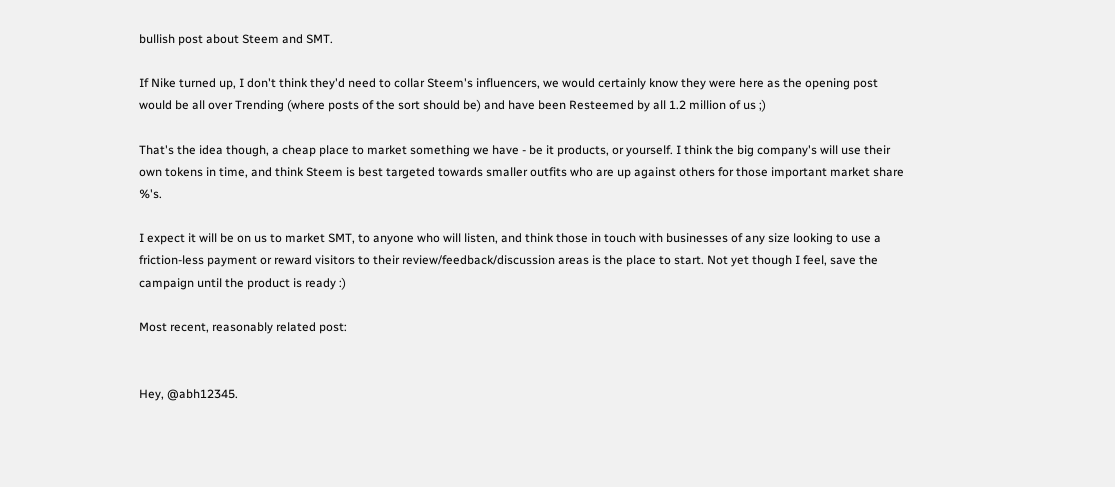bullish post about Steem and SMT.

If Nike turned up, I don't think they'd need to collar Steem's influencers, we would certainly know they were here as the opening post would be all over Trending (where posts of the sort should be) and have been Resteemed by all 1.2 million of us ;)

That's the idea though, a cheap place to market something we have - be it products, or yourself. I think the big company's will use their own tokens in time, and think Steem is best targeted towards smaller outfits who are up against others for those important market share %'s.

I expect it will be on us to market SMT, to anyone who will listen, and think those in touch with businesses of any size looking to use a friction-less payment or reward visitors to their review/feedback/discussion areas is the place to start. Not yet though I feel, save the campaign until the product is ready :)

Most recent, reasonably related post:


Hey, @abh12345.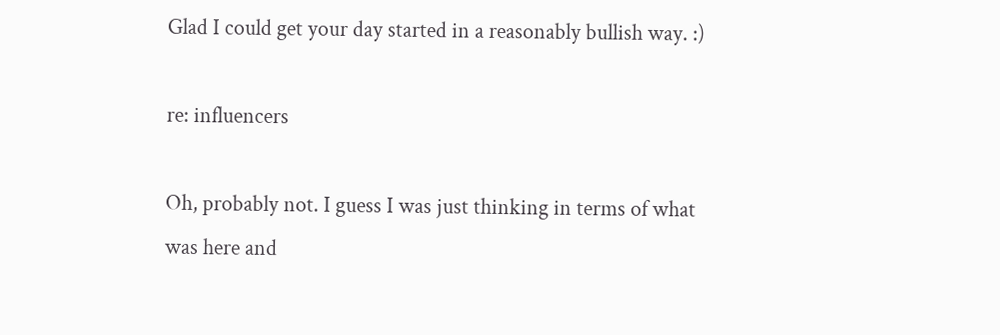Glad I could get your day started in a reasonably bullish way. :)

re: influencers

Oh, probably not. I guess I was just thinking in terms of what was here and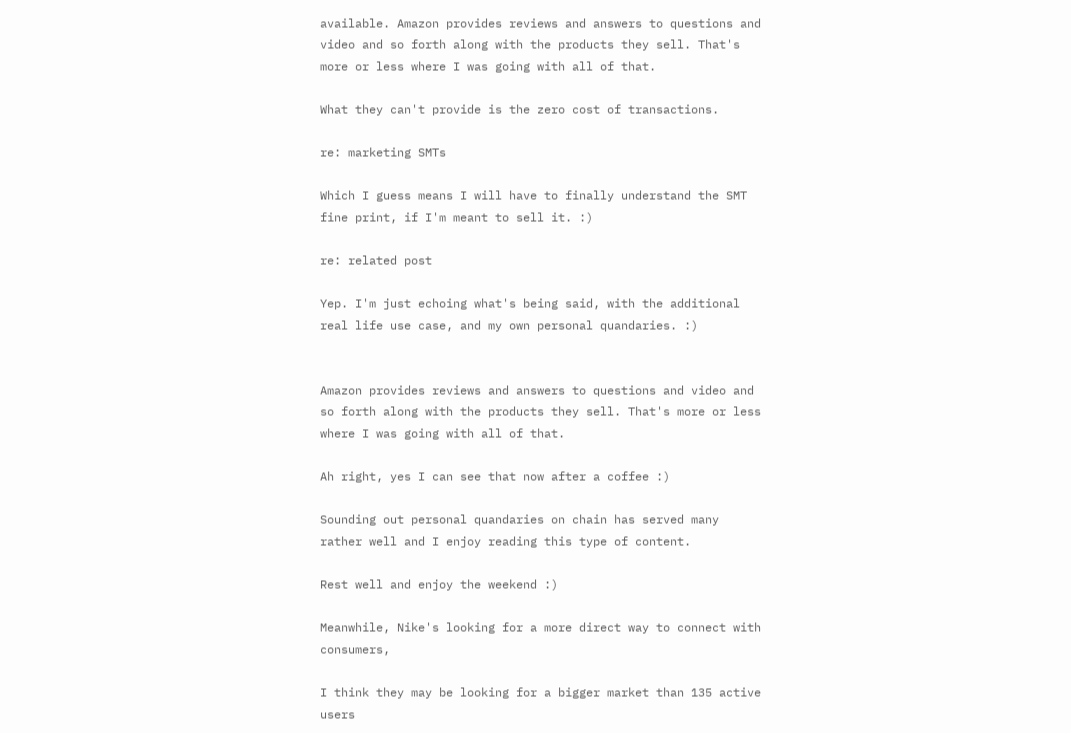available. Amazon provides reviews and answers to questions and video and so forth along with the products they sell. That's more or less where I was going with all of that.

What they can't provide is the zero cost of transactions.

re: marketing SMTs

Which I guess means I will have to finally understand the SMT fine print, if I'm meant to sell it. :)

re: related post

Yep. I'm just echoing what's being said, with the additional real life use case, and my own personal quandaries. :)


Amazon provides reviews and answers to questions and video and so forth along with the products they sell. That's more or less where I was going with all of that.

Ah right, yes I can see that now after a coffee :)

Sounding out personal quandaries on chain has served many rather well and I enjoy reading this type of content.

Rest well and enjoy the weekend :)

Meanwhile, Nike's looking for a more direct way to connect with consumers,

I think they may be looking for a bigger market than 135 active users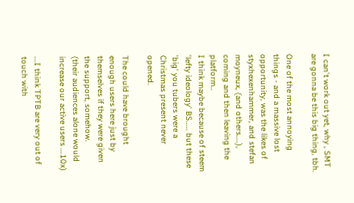I can't work out yet, why , SMT are gonna be this big thing, tbh.

One of the most annoying things - and a massive lost opportunity, was the likes of styxhexenhammer, and stefan moyneux, (and others....), coming and then leaving the platform..
I think maybe because of steem 'lefty ideology' BS..... but these 'big' you tubers were a Christmas present never opened.

The could have brought enough users here just by themselves if they were given the support, somehow.
(their audiences alone would increase our active users ...10x)

...I think TPTB are very out of touch with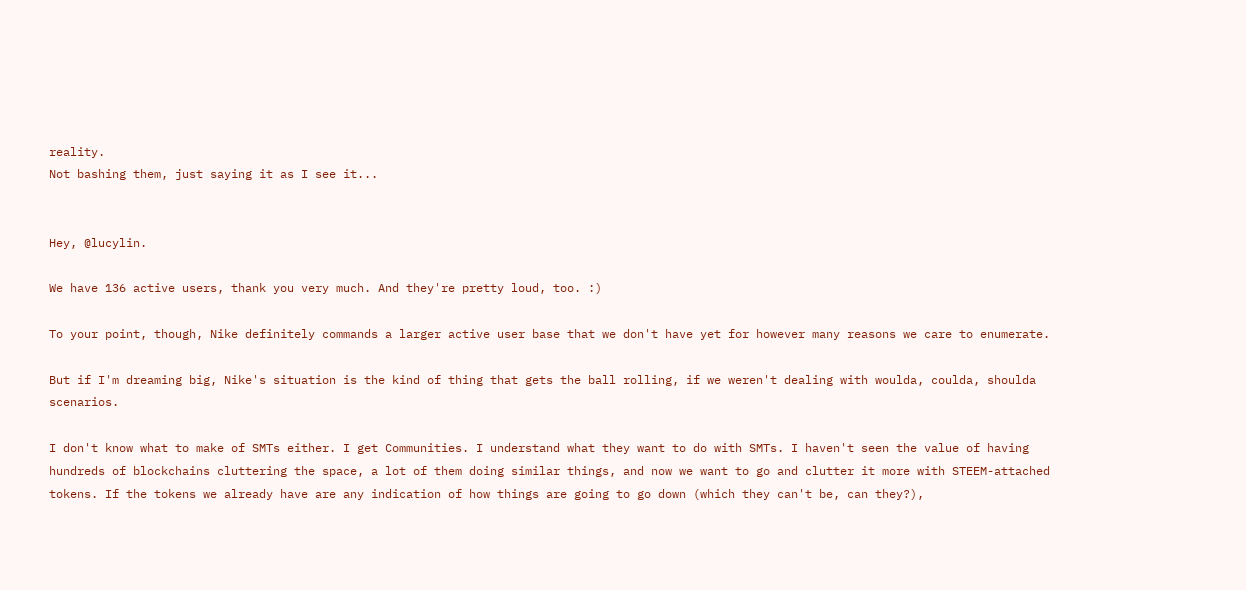reality.
Not bashing them, just saying it as I see it...


Hey, @lucylin.

We have 136 active users, thank you very much. And they're pretty loud, too. :)

To your point, though, Nike definitely commands a larger active user base that we don't have yet for however many reasons we care to enumerate.

But if I'm dreaming big, Nike's situation is the kind of thing that gets the ball rolling, if we weren't dealing with woulda, coulda, shoulda scenarios.

I don't know what to make of SMTs either. I get Communities. I understand what they want to do with SMTs. I haven't seen the value of having hundreds of blockchains cluttering the space, a lot of them doing similar things, and now we want to go and clutter it more with STEEM-attached tokens. If the tokens we already have are any indication of how things are going to go down (which they can't be, can they?),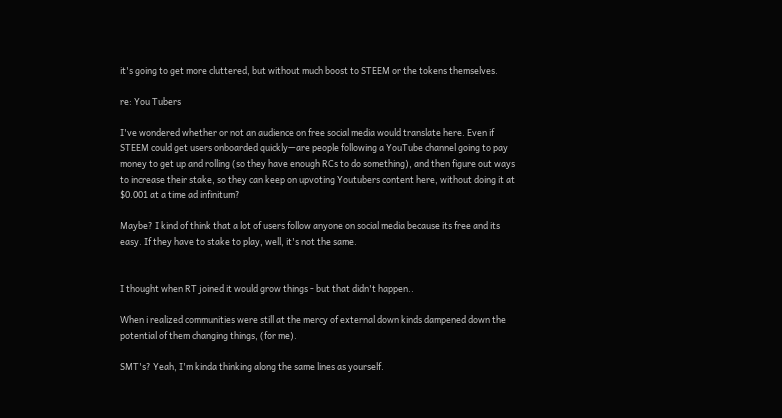it's going to get more cluttered, but without much boost to STEEM or the tokens themselves.

re: You Tubers

I've wondered whether or not an audience on free social media would translate here. Even if STEEM could get users onboarded quickly—are people following a YouTube channel going to pay money to get up and rolling (so they have enough RCs to do something), and then figure out ways to increase their stake, so they can keep on upvoting Youtubers content here, without doing it at $0.001 at a time ad infinitum?

Maybe? I kind of think that a lot of users follow anyone on social media because its free and its easy. If they have to stake to play, well, it's not the same.


I thought when RT joined it would grow things - but that didn't happen..

When i realized communities were still at the mercy of external down kinds dampened down the potential of them changing things, (for me).

SMT's? Yeah, I'm kinda thinking along the same lines as yourself.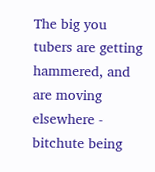The big you tubers are getting hammered, and are moving elsewhere - bitchute being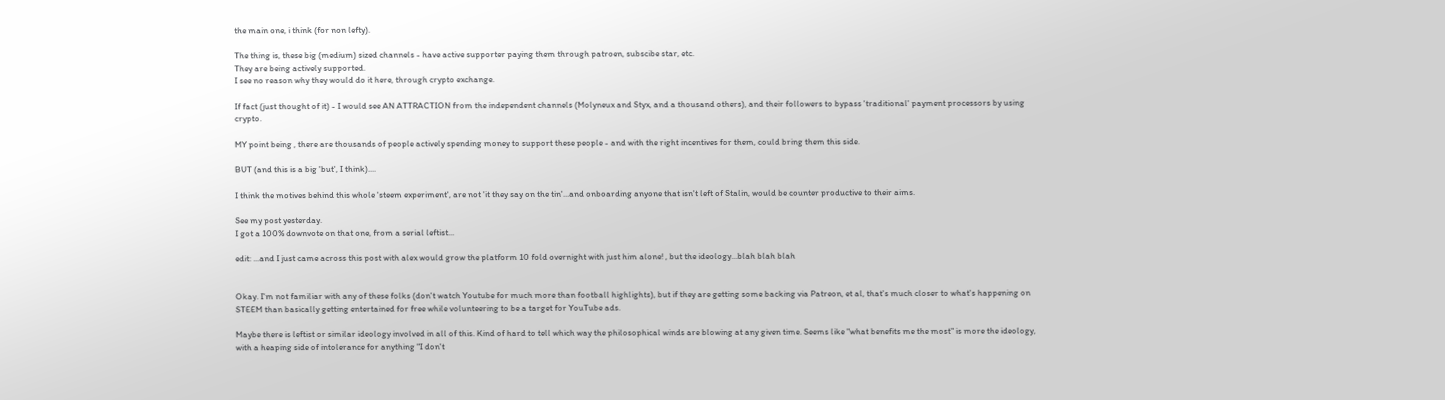the main one, i think (for non lefty).

The thing is, these big (medium) sized channels - have active supporter paying them through patroen, subscibe star, etc.
They are being actively supported.
I see no reason why they would do it here, through crypto exchange.

If fact (just thought of it) - I would see AN ATTRACTION from the independent channels (Molyneux and Styx, and a thousand others), and their followers to bypass 'traditional' payment processors by using crypto.

MY point being , there are thousands of people actively spending money to support these people - and with the right incentives for them, could bring them this side.

BUT (and this is a big 'but', I think)....

I think the motives behind this whole 'steem experiment', are not 'it they say on the tin'...and onboarding anyone that isn't left of Stalin, would be counter productive to their aims.

See my post yesterday.
I got a 100% downvote on that one, from a serial leftist...

edit: ...and I just came across this post with alex would grow the platform 10 fold overnight with just him alone! , but the ideology...blah blah blah


Okay. I'm not familiar with any of these folks (don't watch Youtube for much more than football highlights), but if they are getting some backing via Patreon, et al, that's much closer to what's happening on STEEM than basically getting entertained for free while volunteering to be a target for YouTube ads.

Maybe there is leftist or similar ideology involved in all of this. Kind of hard to tell which way the philosophical winds are blowing at any given time. Seems like "what benefits me the most" is more the ideology, with a heaping side of intolerance for anything "I don't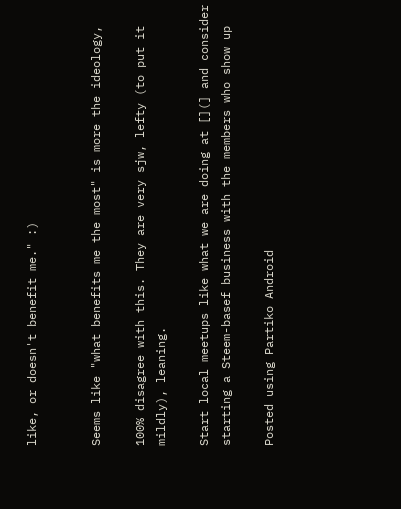like, or doesn't benefit me." :)


Seems like "what benefits me the most" is more the ideology,

100% disagree with this. They are very sjw, lefty (to put it mildly), leaning.

Start local meetups like what we are doing at [](] and consider starting a Steem-basef business with the members who show up

Posted using Partiko Android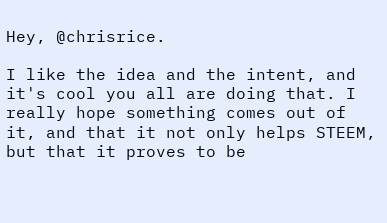Hey, @chrisrice.

I like the idea and the intent, and it's cool you all are doing that. I really hope something comes out of it, and that it not only helps STEEM, but that it proves to be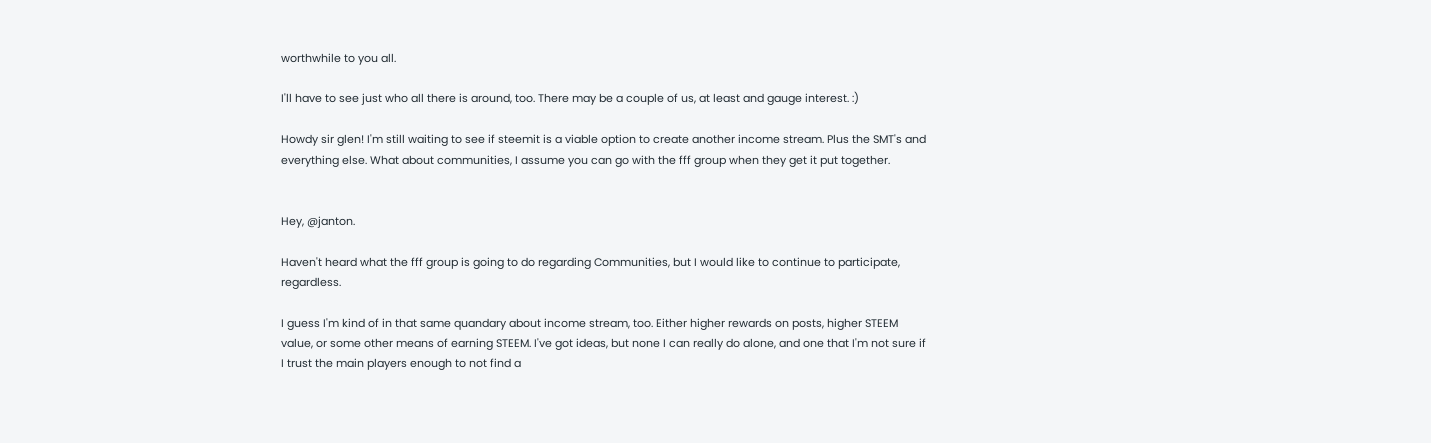worthwhile to you all.

I'll have to see just who all there is around, too. There may be a couple of us, at least and gauge interest. :)

Howdy sir glen! I'm still waiting to see if steemit is a viable option to create another income stream. Plus the SMT's and everything else. What about communities, I assume you can go with the fff group when they get it put together.


Hey, @janton.

Haven't heard what the fff group is going to do regarding Communities, but I would like to continue to participate, regardless.

I guess I'm kind of in that same quandary about income stream, too. Either higher rewards on posts, higher STEEM value, or some other means of earning STEEM. I've got ideas, but none I can really do alone, and one that I'm not sure if I trust the main players enough to not find a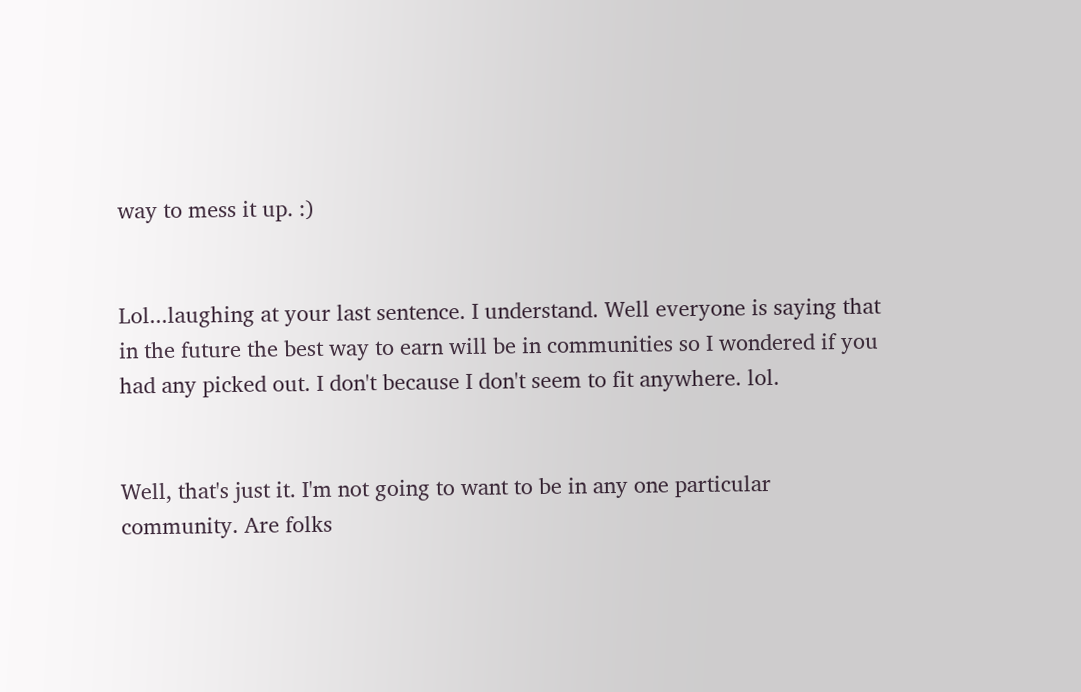way to mess it up. :)


Lol...laughing at your last sentence. I understand. Well everyone is saying that in the future the best way to earn will be in communities so I wondered if you had any picked out. I don't because I don't seem to fit anywhere. lol.


Well, that's just it. I'm not going to want to be in any one particular community. Are folks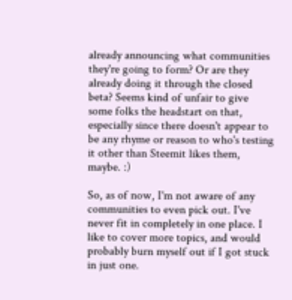already announcing what communities they're going to form? Or are they already doing it through the closed beta? Seems kind of unfair to give some folks the headstart on that, especially since there doesn't appear to be any rhyme or reason to who's testing it other than Steemit likes them, maybe. :)

So, as of now, I'm not aware of any communities to even pick out. I've never fit in completely in one place. I like to cover more topics, and would probably burn myself out if I got stuck in just one.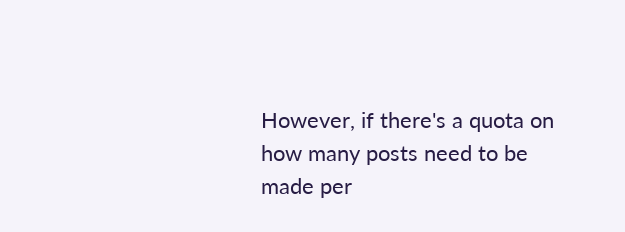However, if there's a quota on how many posts need to be made per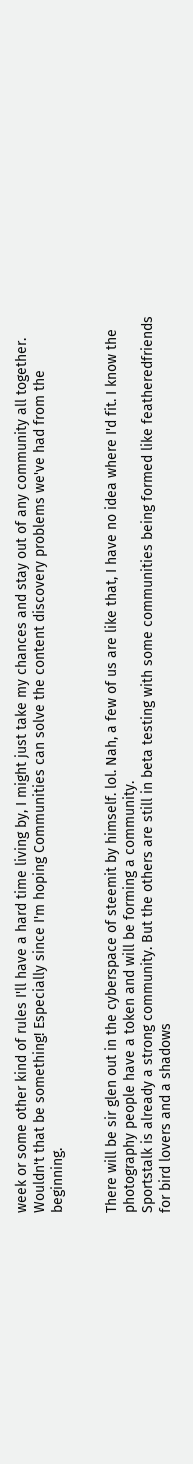week or some other kind of rules I'll have a hard time living by, I might just take my chances and stay out of any community all together. Wouldn't that be something! Especially since I'm hoping Communities can solve the content discovery problems we've had from the beginning.


There will be sir glen out in the cyberspace of steemit by himself. lol. Nah, a few of us are like that, I have no idea where I'd fit. I know the photography people have a token and will be forming a community.
Sportstalk is already a strong community. But the others are still in beta testing with some communities being formed like featheredfriends for bird lovers and a shadows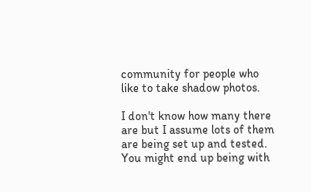community for people who like to take shadow photos.

I don't know how many there are but I assume lots of them are being set up and tested. You might end up being with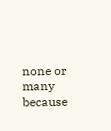none or many because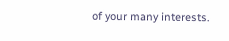of your many interests.